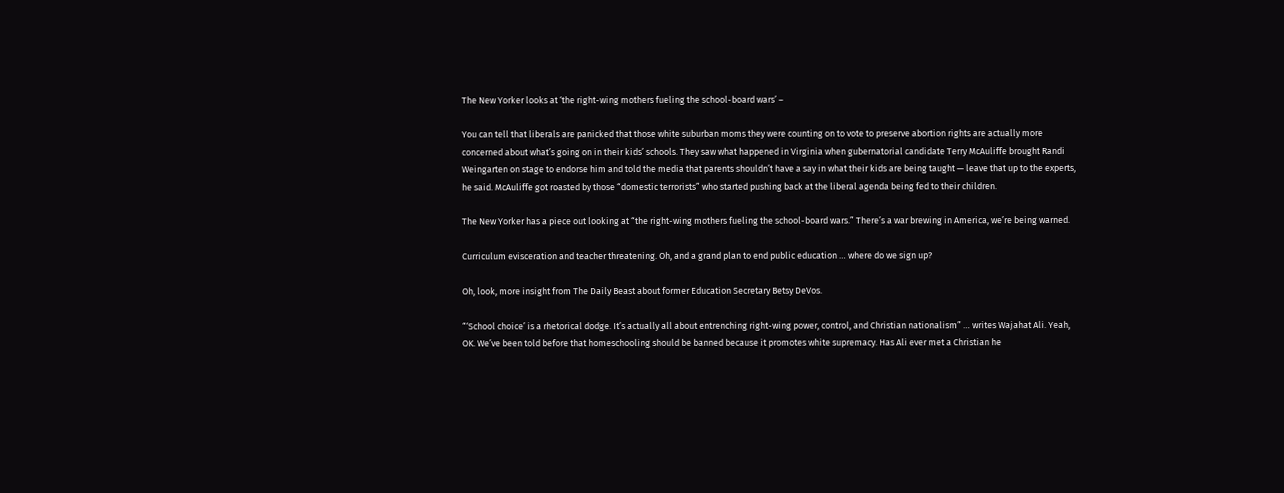The New Yorker looks at ‘the right-wing mothers fueling the school-board wars’ –

You can tell that liberals are panicked that those white suburban moms they were counting on to vote to preserve abortion rights are actually more concerned about what’s going on in their kids’ schools. They saw what happened in Virginia when gubernatorial candidate Terry McAuliffe brought Randi Weingarten on stage to endorse him and told the media that parents shouldn’t have a say in what their kids are being taught — leave that up to the experts, he said. McAuliffe got roasted by those “domestic terrorists” who started pushing back at the liberal agenda being fed to their children.

The New Yorker has a piece out looking at “the right-wing mothers fueling the school-board wars.” There’s a war brewing in America, we’re being warned.

Curriculum evisceration and teacher threatening. Oh, and a grand plan to end public education … where do we sign up?

Oh, look, more insight from The Daily Beast about former Education Secretary Betsy DeVos.

“‘School choice’ is a rhetorical dodge. It’s actually all about entrenching right-wing power, control, and Christian nationalism” … writes Wajahat Ali. Yeah, OK. We’ve been told before that homeschooling should be banned because it promotes white supremacy. Has Ali ever met a Christian he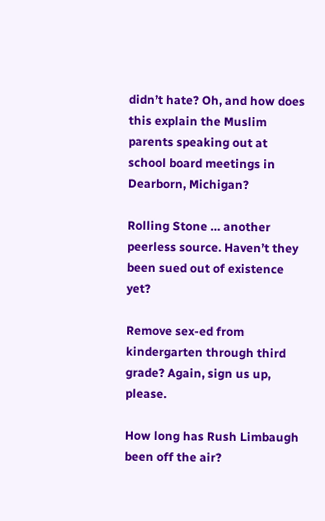didn’t hate? Oh, and how does this explain the Muslim parents speaking out at school board meetings in Dearborn, Michigan?

Rolling Stone … another peerless source. Haven’t they been sued out of existence yet?

Remove sex-ed from kindergarten through third grade? Again, sign us up, please.

How long has Rush Limbaugh been off the air?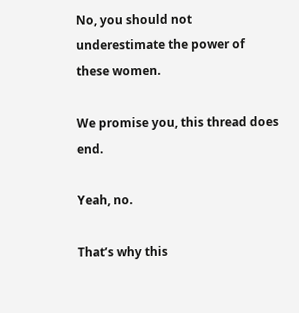No, you should not underestimate the power of these women.

We promise you, this thread does end.

Yeah, no.

That’s why this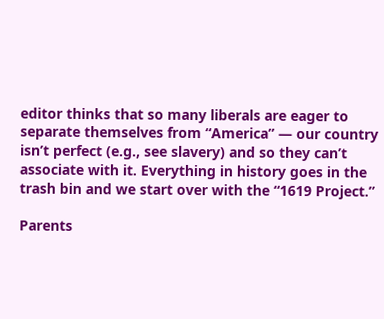editor thinks that so many liberals are eager to separate themselves from “America” — our country isn’t perfect (e.g., see slavery) and so they can’t associate with it. Everything in history goes in the trash bin and we start over with the “1619 Project.”

Parents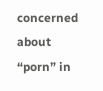concerned about “porn” in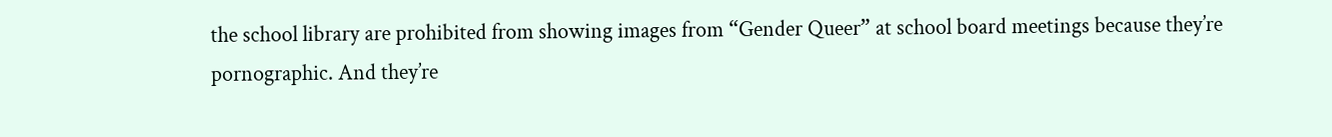the school library are prohibited from showing images from “Gender Queer” at school board meetings because they’re pornographic. And they’re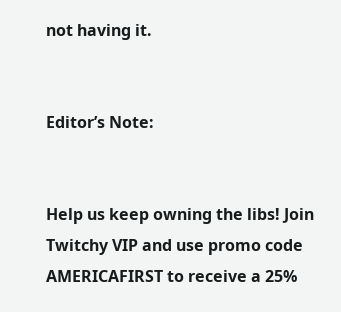not having it.


Editor’s Note:


Help us keep owning the libs! Join Twitchy VIP and use promo code AMERICAFIRST to receive a 25%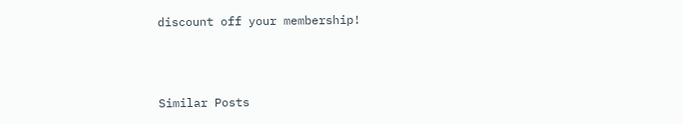discount off your membership!



Similar Posts